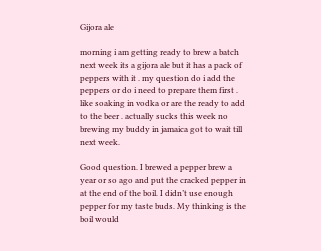Gijora ale

morning i am getting ready to brew a batch next week its a gijora ale but it has a pack of peppers with it . my question do i add the peppers or do i need to prepare them first . like soaking in vodka or are the ready to add to the beer . actually sucks this week no brewing my buddy in jamaica got to wait till next week.

Good question. I brewed a pepper brew a year or so ago and put the cracked pepper in at the end of the boil. I didn’t use enough pepper for my taste buds. My thinking is the boil would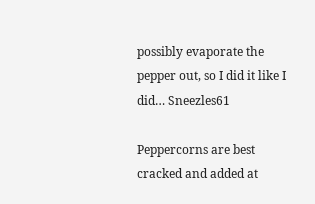possibly evaporate the pepper out, so I did it like I did… Sneezles61

Peppercorns are best cracked and added at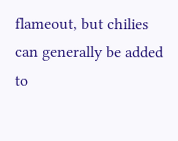flameout, but chilies can generally be added to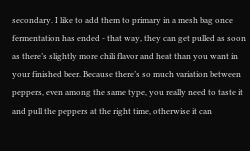secondary. I like to add them to primary in a mesh bag once fermentation has ended - that way, they can get pulled as soon as there’s slightly more chili flavor and heat than you want in your finished beer. Because there’s so much variation between peppers, even among the same type, you really need to taste it and pull the peppers at the right time, otherwise it can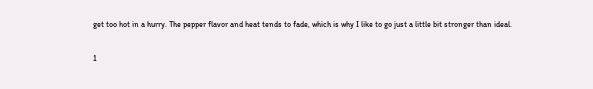get too hot in a hurry. The pepper flavor and heat tends to fade, which is why I like to go just a little bit stronger than ideal.

1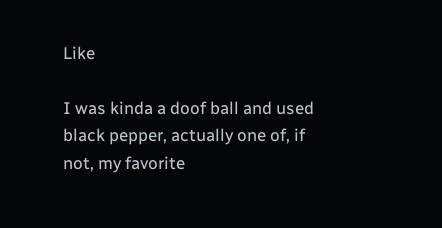Like

I was kinda a doof ball and used black pepper, actually one of, if not, my favorite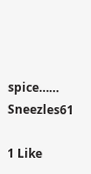spice…… Sneezles61

1 Like